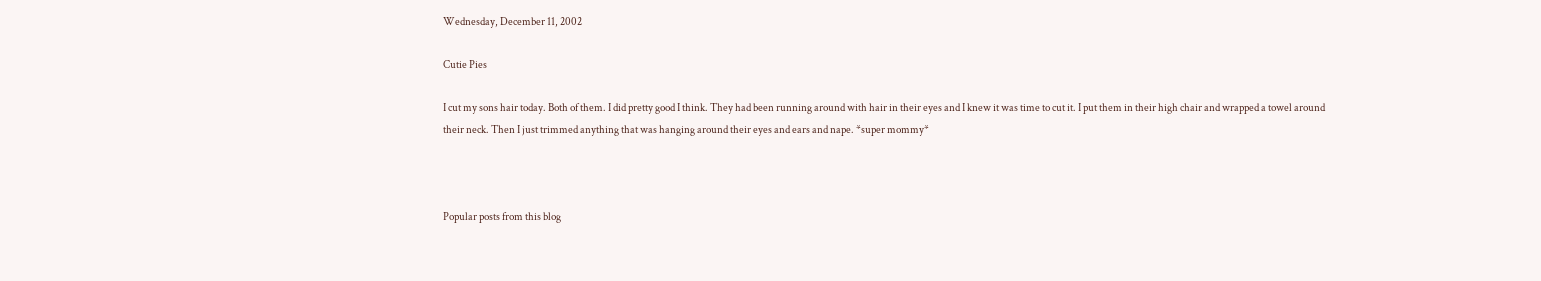Wednesday, December 11, 2002

Cutie Pies

I cut my sons hair today. Both of them. I did pretty good I think. They had been running around with hair in their eyes and I knew it was time to cut it. I put them in their high chair and wrapped a towel around their neck. Then I just trimmed anything that was hanging around their eyes and ears and nape. *super mommy*



Popular posts from this blog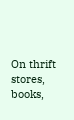On thrift stores, books,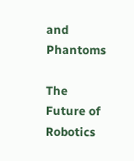and Phantoms

The Future of Robotics